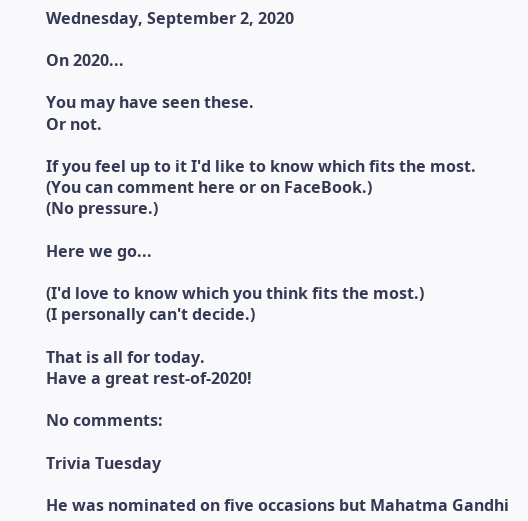Wednesday, September 2, 2020

On 2020...

You may have seen these.
Or not.

If you feel up to it I'd like to know which fits the most.
(You can comment here or on FaceBook.)
(No pressure.)

Here we go...

(I'd love to know which you think fits the most.)
(I personally can't decide.)

That is all for today.
Have a great rest-of-2020!

No comments:

Trivia Tuesday

He was nominated on five occasions but Mahatma Gandhi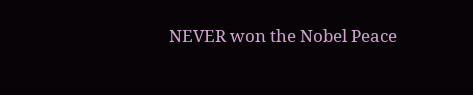NEVER won the Nobel Peace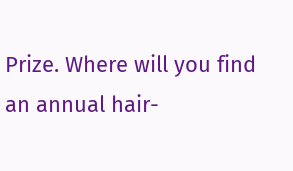Prize. Where will you find an annual hair-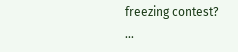freezing contest? ...